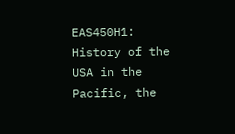EAS450H1: History of the USA in the Pacific, the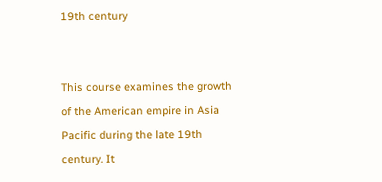19th century


This course examines the growth of the American empire in Asia Pacific during the late 19th century. It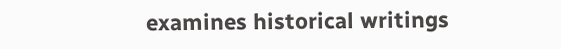examines historical writings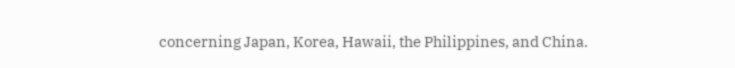concerning Japan, Korea, Hawaii, the Philippines, and China.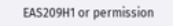EAS209H1 or permission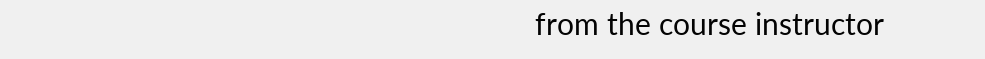from the course instructor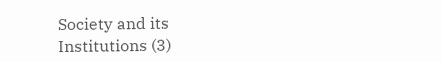Society and its Institutions (3)